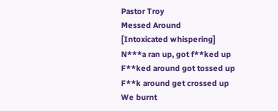Pastor Troy
Messed Around
[Intoxicated whispering]
N***a ran up, got f**ked up
F**ked around got tossed up
F**k around get crossed up
We burnt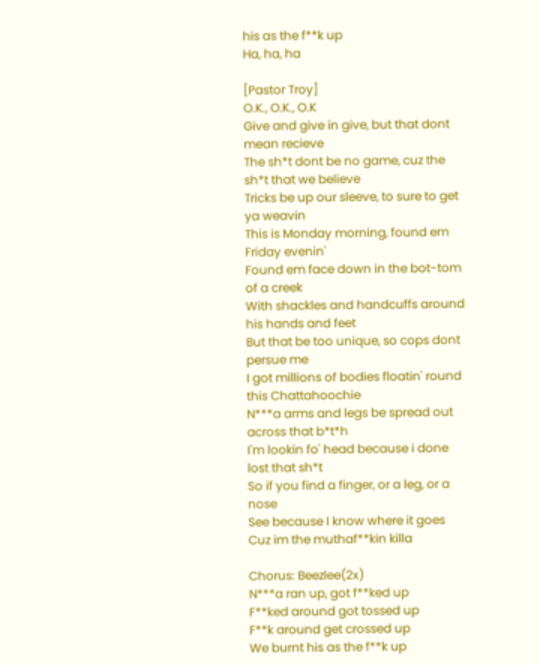his as the f**k up
Ha, ha, ha

[Pastor Troy]
O.K., O.K., O.K
Give and give in give, but that dont mean recieve
The sh*t dont be no game, cuz the sh*t that we believe
Tricks be up our sleeve, to sure to get ya weavin
This is Monday morning, found em Friday evenin'
Found em face down in the bot-tom of a creek
With shackles and handcuffs around his hands and feet
But that be too unique, so cops dont persue me
I got millions of bodies floatin' round this Chattahoochie
N***a arms and legs be spread out across that b*t*h
I'm lookin fo' head because i done lost that sh*t
So if you find a finger, or a leg, or a nose
See because I know where it goes
Cuz im the muthaf**kin killa

Chorus: Beezlee(2x)
N***a ran up, got f**ked up
F**ked around got tossed up
F**k around get crossed up
We burnt his as the f**k up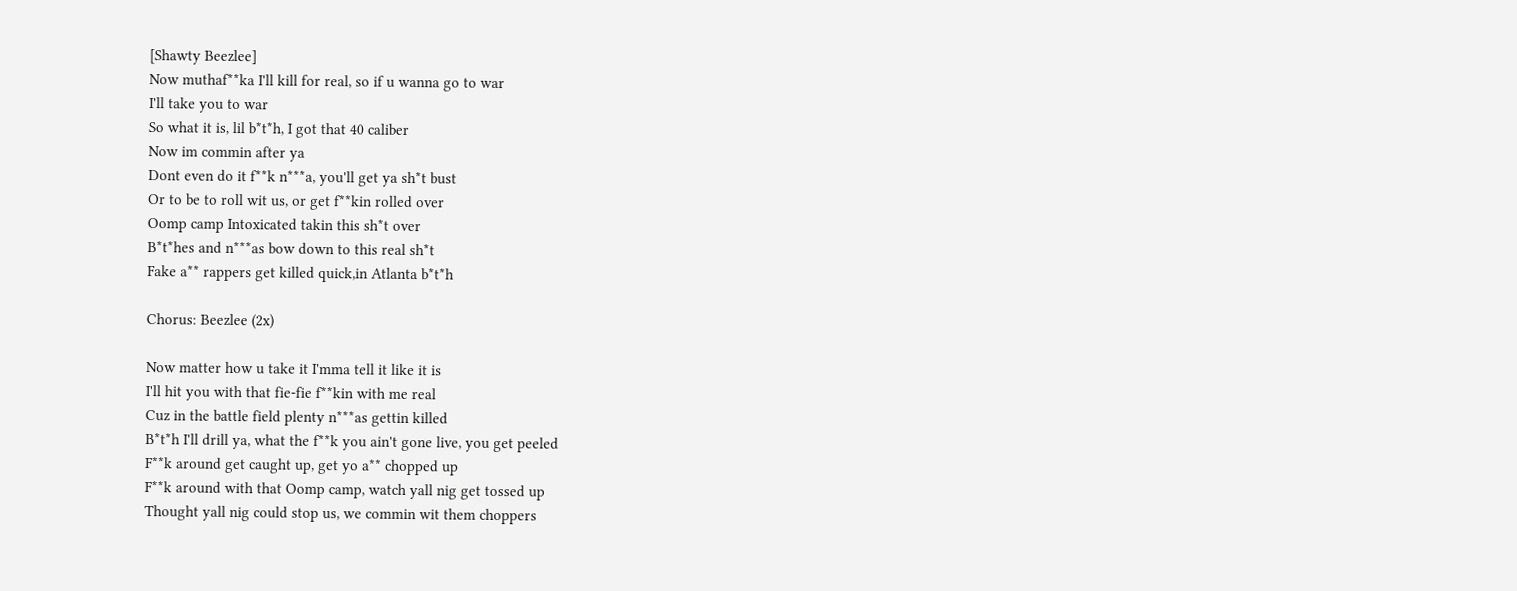[Shawty Beezlee]
Now muthaf**ka I'll kill for real, so if u wanna go to war
I'll take you to war
So what it is, lil b*t*h, I got that 40 caliber
Now im commin after ya
Dont even do it f**k n***a, you'll get ya sh*t bust
Or to be to roll wit us, or get f**kin rolled over
Oomp camp Intoxicated takin this sh*t over
B*t*hes and n***as bow down to this real sh*t
Fake a** rappers get killed quick,in Atlanta b*t*h

Chorus: Beezlee (2x)

Now matter how u take it I'mma tell it like it is
I'll hit you with that fie-fie f**kin with me real
Cuz in the battle field plenty n***as gettin killed
B*t*h I'll drill ya, what the f**k you ain't gone live, you get peeled
F**k around get caught up, get yo a** chopped up
F**k around with that Oomp camp, watch yall nig get tossed up
Thought yall nig could stop us, we commin wit them choppers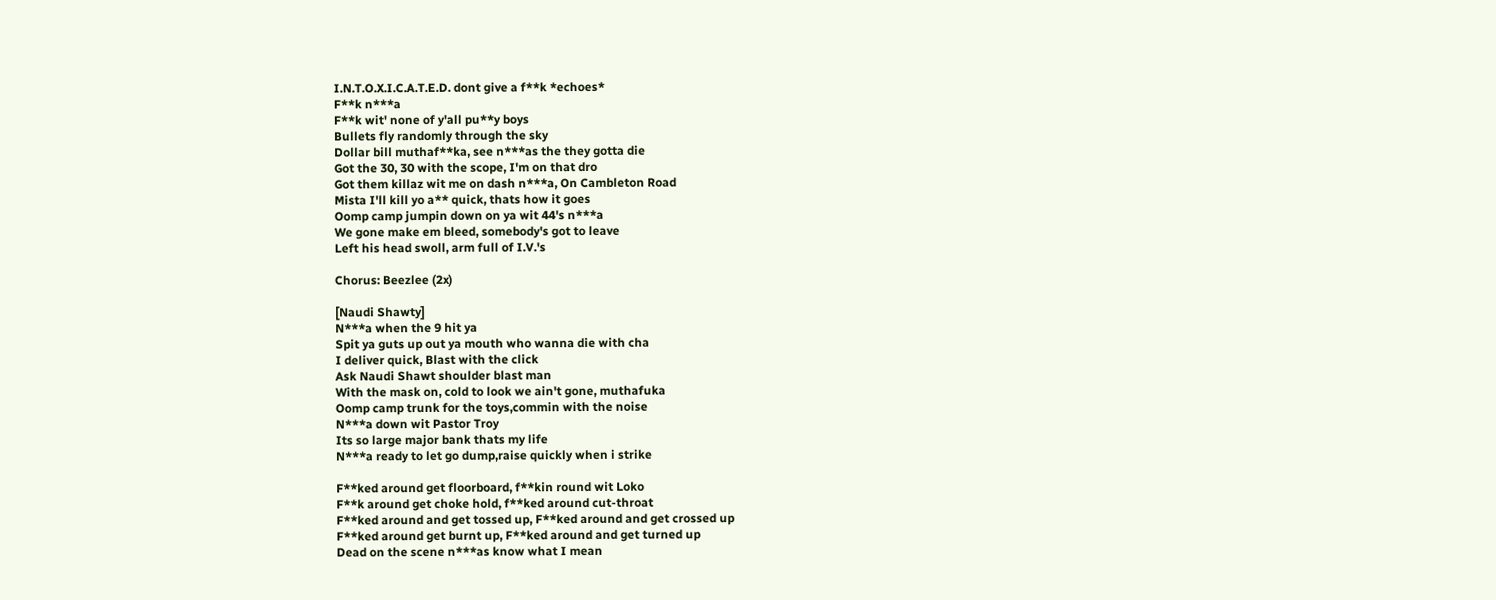I.N.T.O.X.I.C.A.T.E.D. dont give a f**k *echoes*
F**k n***a
F**k wit' none of y'all pu**y boys
Bullets fly randomly through the sky
Dollar bill muthaf**ka, see n***as the they gotta die
Got the 30, 30 with the scope, I'm on that dro
Got them killaz wit me on dash n***a, On Cambleton Road
Mista I'll kill yo a** quick, thats how it goes
Oomp camp jumpin down on ya wit 44's n***a
We gone make em bleed, somebody's got to leave
Left his head swoll, arm full of I.V.'s

Chorus: Beezlee (2x)

[Naudi Shawty]
N***a when the 9 hit ya
Spit ya guts up out ya mouth who wanna die with cha
I deliver quick, Blast with the click
Ask Naudi Shawt shoulder blast man
With the mask on, cold to look we ain't gone, muthafuka
Oomp camp trunk for the toys,commin with the noise
N***a down wit Pastor Troy
Its so large major bank thats my life
N***a ready to let go dump,raise quickly when i strike

F**ked around get floorboard, f**kin round wit Loko
F**k around get choke hold, f**ked around cut-throat
F**ked around and get tossed up, F**ked around and get crossed up
F**ked around get burnt up, F**ked around and get turned up
Dead on the scene n***as know what I mean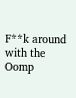F**k around with the Oomp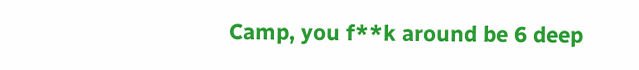Camp, you f**k around be 6 deep